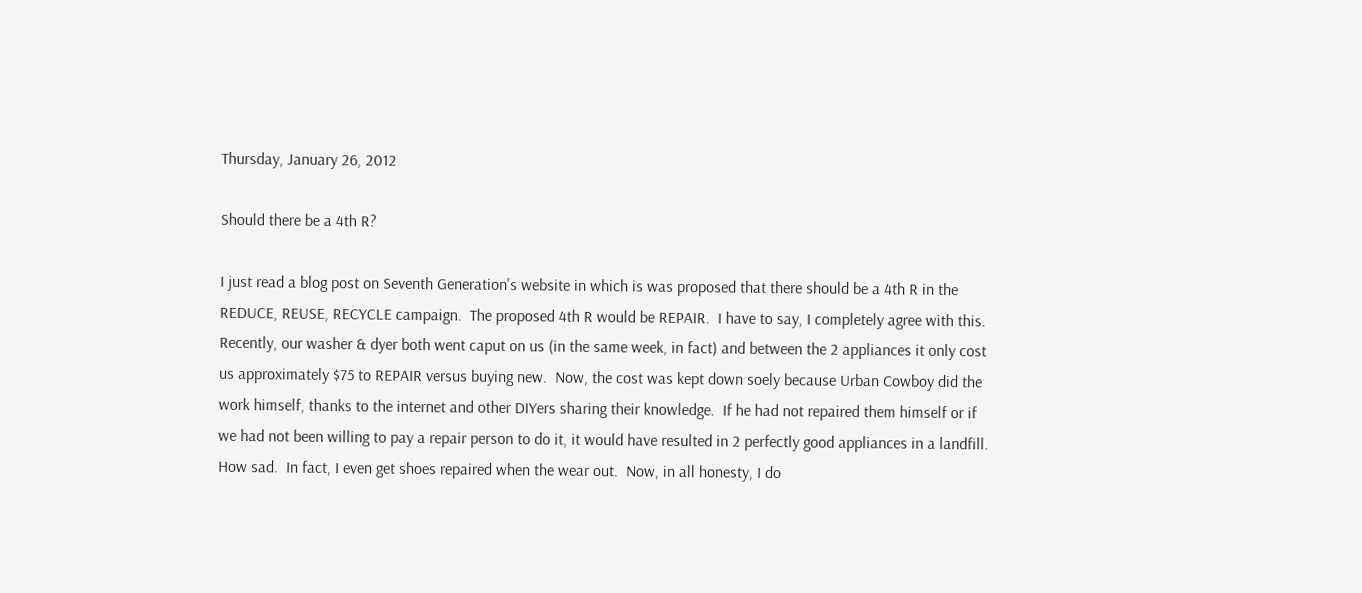Thursday, January 26, 2012

Should there be a 4th R?

I just read a blog post on Seventh Generation's website in which is was proposed that there should be a 4th R in the REDUCE, REUSE, RECYCLE campaign.  The proposed 4th R would be REPAIR.  I have to say, I completely agree with this.  Recently, our washer & dyer both went caput on us (in the same week, in fact) and between the 2 appliances it only cost us approximately $75 to REPAIR versus buying new.  Now, the cost was kept down soely because Urban Cowboy did the work himself, thanks to the internet and other DIYers sharing their knowledge.  If he had not repaired them himself or if we had not been willing to pay a repair person to do it, it would have resulted in 2 perfectly good appliances in a landfill.  How sad.  In fact, I even get shoes repaired when the wear out.  Now, in all honesty, I do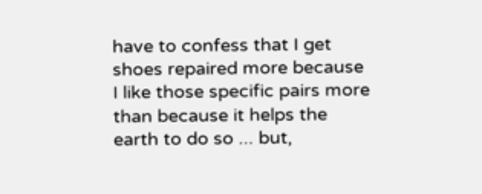have to confess that I get shoes repaired more because I like those specific pairs more than because it helps the earth to do so ... but,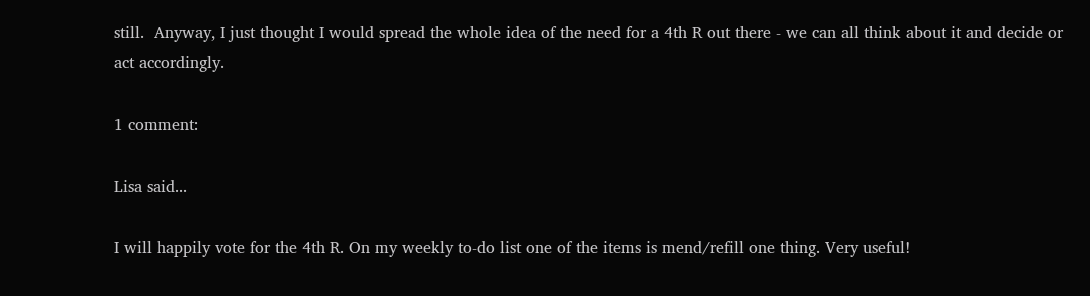still.  Anyway, I just thought I would spread the whole idea of the need for a 4th R out there - we can all think about it and decide or act accordingly.

1 comment:

Lisa said...

I will happily vote for the 4th R. On my weekly to-do list one of the items is mend/refill one thing. Very useful!